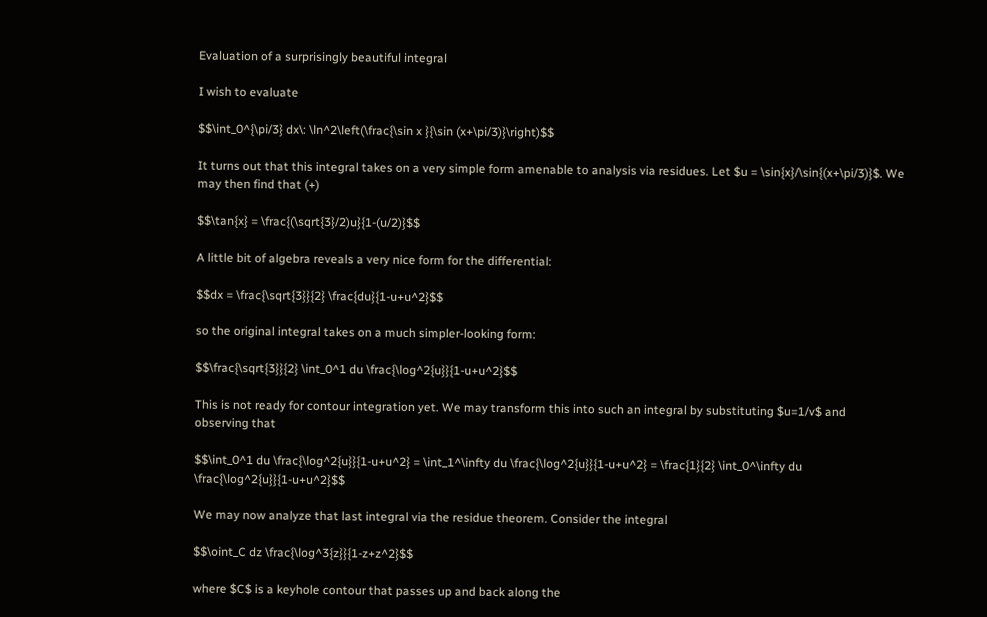Evaluation of a surprisingly beautiful integral

I wish to evaluate

$$\int_0^{\pi/3} dx\: \ln^2\left(\frac{\sin x }{\sin (x+\pi/3)}\right)$$

It turns out that this integral takes on a very simple form amenable to analysis via residues. Let $u = \sin{x}/\sin{(x+\pi/3)}$. We may then find that (+)

$$\tan{x} = \frac{(\sqrt{3}/2)u}{1-(u/2)}$$

A little bit of algebra reveals a very nice form for the differential:

$$dx = \frac{\sqrt{3}}{2} \frac{du}{1-u+u^2}$$

so the original integral takes on a much simpler-looking form:

$$\frac{\sqrt{3}}{2} \int_0^1 du \frac{\log^2{u}}{1-u+u^2}$$

This is not ready for contour integration yet. We may transform this into such an integral by substituting $u=1/v$ and observing that

$$\int_0^1 du \frac{\log^2{u}}{1-u+u^2} = \int_1^\infty du \frac{\log^2{u}}{1-u+u^2} = \frac{1}{2} \int_0^\infty du \frac{\log^2{u}}{1-u+u^2}$$

We may now analyze that last integral via the residue theorem. Consider the integral

$$\oint_C dz \frac{\log^3{z}}{1-z+z^2}$$

where $C$ is a keyhole contour that passes up and back along the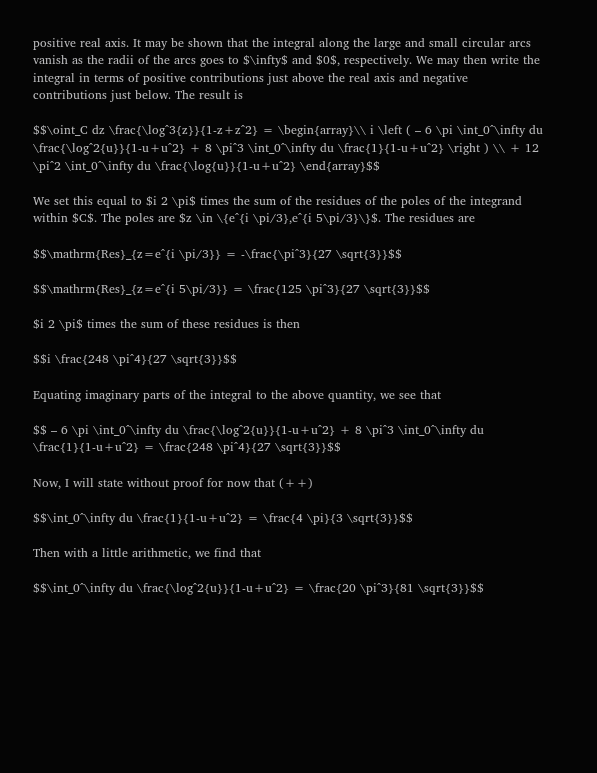positive real axis. It may be shown that the integral along the large and small circular arcs vanish as the radii of the arcs goes to $\infty$ and $0$, respectively. We may then write the integral in terms of positive contributions just above the real axis and negative contributions just below. The result is

$$\oint_C dz \frac{\log^3{z}}{1-z+z^2} = \begin{array}\\ i \left ( – 6 \pi \int_0^\infty du \frac{\log^2{u}}{1-u+u^2} + 8 \pi^3 \int_0^\infty du \frac{1}{1-u+u^2} \right ) \\ + 12 \pi^2 \int_0^\infty du \frac{\log{u}}{1-u+u^2} \end{array}$$

We set this equal to $i 2 \pi$ times the sum of the residues of the poles of the integrand within $C$. The poles are $z \in \{e^{i \pi/3},e^{i 5\pi/3}\}$. The residues are

$$\mathrm{Res}_{z=e^{i \pi/3}} = -\frac{\pi^3}{27 \sqrt{3}}$$

$$\mathrm{Res}_{z=e^{i 5\pi/3}} = \frac{125 \pi^3}{27 \sqrt{3}}$$

$i 2 \pi$ times the sum of these residues is then

$$i \frac{248 \pi^4}{27 \sqrt{3}}$$

Equating imaginary parts of the integral to the above quantity, we see that

$$ – 6 \pi \int_0^\infty du \frac{\log^2{u}}{1-u+u^2} + 8 \pi^3 \int_0^\infty du \frac{1}{1-u+u^2} = \frac{248 \pi^4}{27 \sqrt{3}}$$

Now, I will state without proof for now that (++)

$$\int_0^\infty du \frac{1}{1-u+u^2} = \frac{4 \pi}{3 \sqrt{3}}$$

Then with a little arithmetic, we find that

$$\int_0^\infty du \frac{\log^2{u}}{1-u+u^2} = \frac{20 \pi^3}{81 \sqrt{3}}$$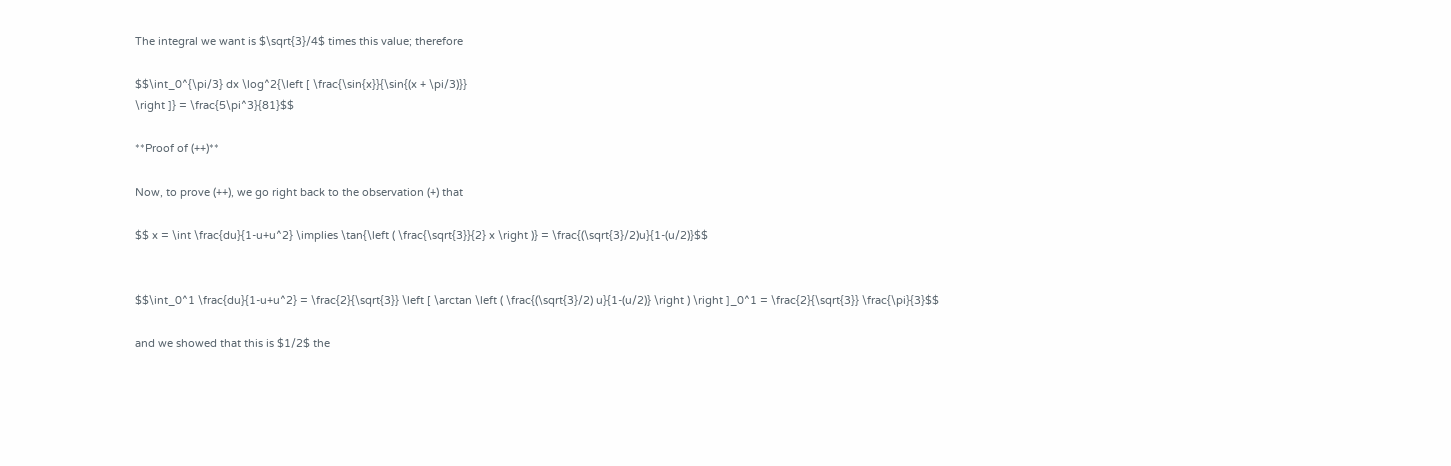The integral we want is $\sqrt{3}/4$ times this value; therefore

$$\int_0^{\pi/3} dx \log^2{\left [ \frac{\sin{x}}{\sin{(x + \pi/3)}}
\right ]} = \frac{5\pi^3}{81}$$

**Proof of (++)**

Now, to prove (++), we go right back to the observation (+) that

$$ x = \int \frac{du}{1-u+u^2} \implies \tan{\left ( \frac{\sqrt{3}}{2} x \right )} = \frac{(\sqrt{3}/2)u}{1-(u/2)}$$


$$\int_0^1 \frac{du}{1-u+u^2} = \frac{2}{\sqrt{3}} \left [ \arctan \left ( \frac{(\sqrt{3}/2) u}{1-(u/2)} \right ) \right ]_0^1 = \frac{2}{\sqrt{3}} \frac{\pi}{3}$$

and we showed that this is $1/2$ the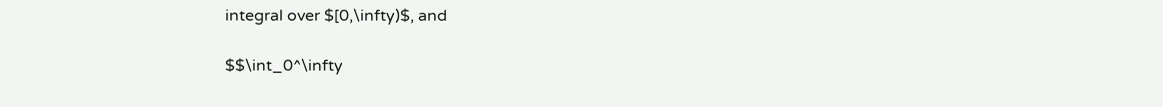integral over $[0,\infty)$, and

$$\int_0^\infty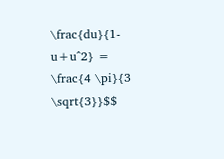\frac{du}{1-u+u^2} = \frac{4 \pi}{3 \sqrt{3}}$$